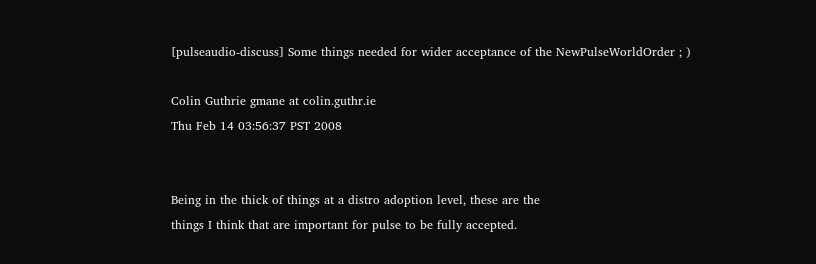[pulseaudio-discuss] Some things needed for wider acceptance of the NewPulseWorldOrder ; )

Colin Guthrie gmane at colin.guthr.ie
Thu Feb 14 03:56:37 PST 2008


Being in the thick of things at a distro adoption level, these are the
things I think that are important for pulse to be fully accepted.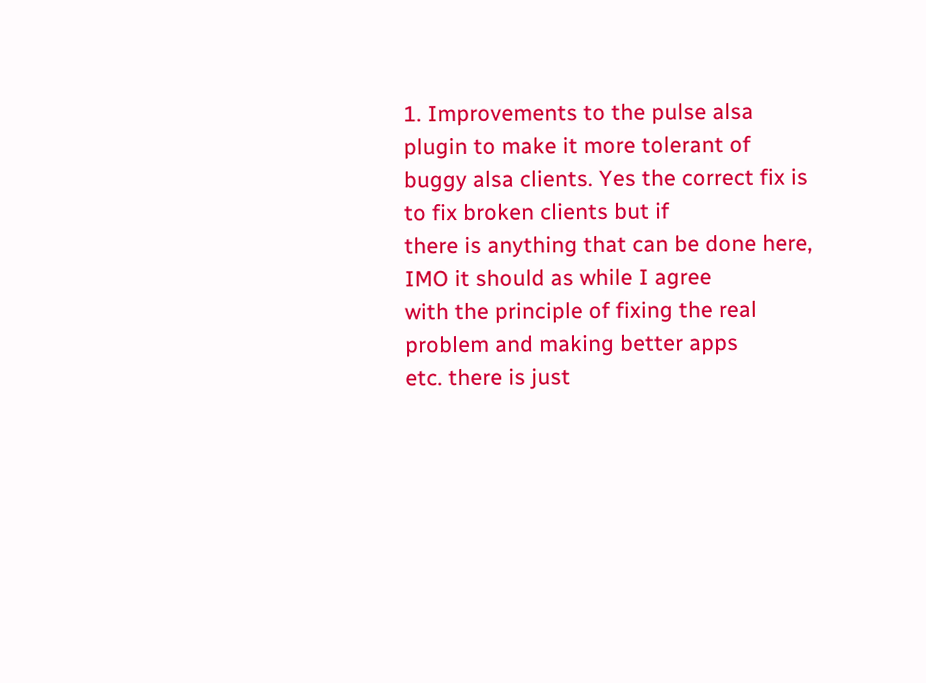1. Improvements to the pulse alsa plugin to make it more tolerant of
buggy alsa clients. Yes the correct fix is to fix broken clients but if
there is anything that can be done here, IMO it should as while I agree
with the principle of fixing the real problem and making better apps
etc. there is just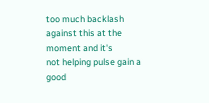too much backlash against this at the moment and it's
not helping pulse gain a good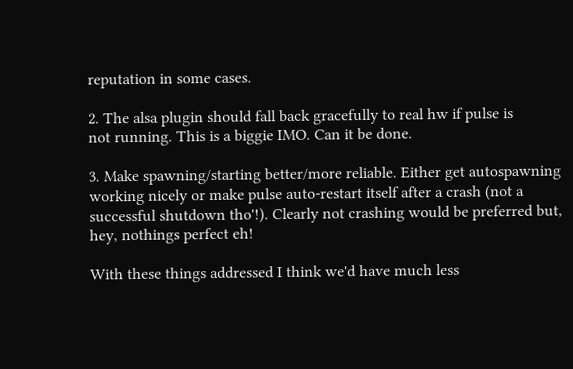reputation in some cases.

2. The alsa plugin should fall back gracefully to real hw if pulse is
not running. This is a biggie IMO. Can it be done.

3. Make spawning/starting better/more reliable. Either get autospawning
working nicely or make pulse auto-restart itself after a crash (not a
successful shutdown tho'!). Clearly not crashing would be preferred but,
hey, nothings perfect eh!

With these things addressed I think we'd have much less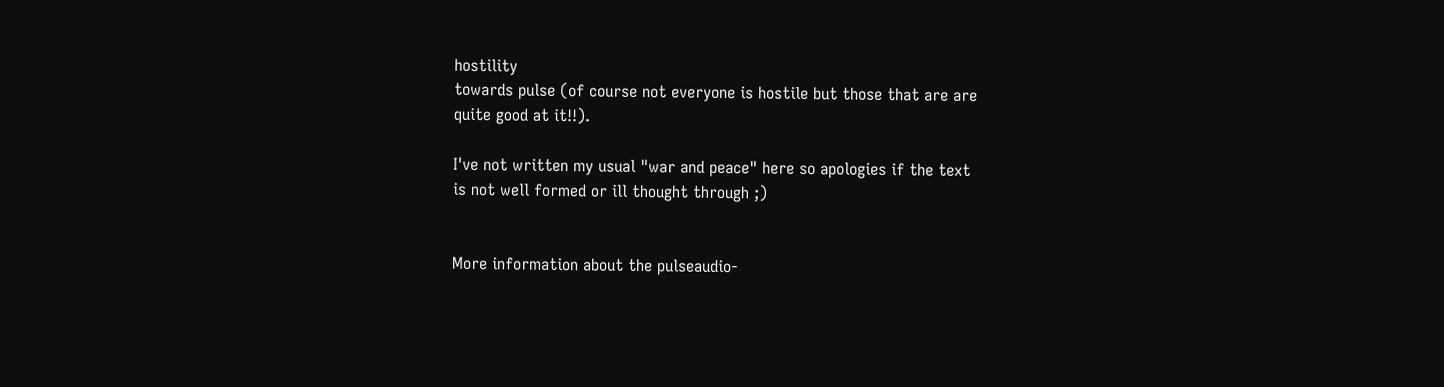hostility
towards pulse (of course not everyone is hostile but those that are are
quite good at it!!).

I've not written my usual "war and peace" here so apologies if the text
is not well formed or ill thought through ;)


More information about the pulseaudio-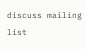discuss mailing list